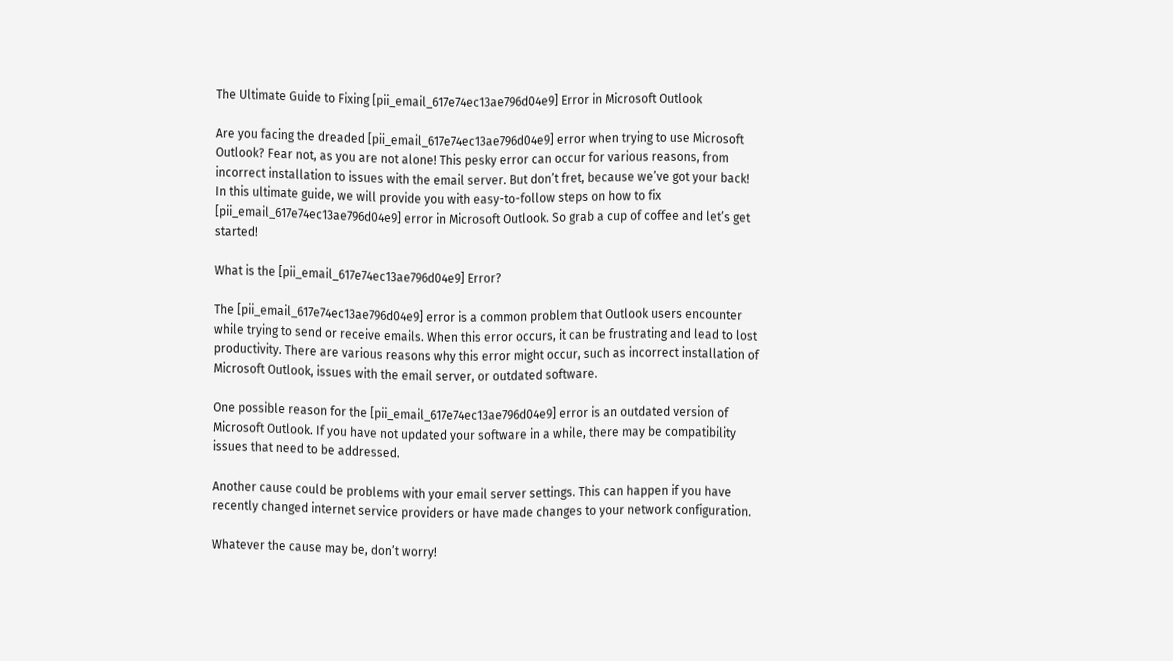The Ultimate Guide to Fixing [pii_email_617e74ec13ae796d04e9] Error in Microsoft Outlook

Are you facing the dreaded [pii_email_617e74ec13ae796d04e9] error when trying to use Microsoft Outlook? Fear not, as you are not alone! This pesky error can occur for various reasons, from incorrect installation to issues with the email server. But don’t fret, because we’ve got your back! In this ultimate guide, we will provide you with easy-to-follow steps on how to fix [pii_email_617e74ec13ae796d04e9] error in Microsoft Outlook. So grab a cup of coffee and let’s get started!

What is the [pii_email_617e74ec13ae796d04e9] Error?

The [pii_email_617e74ec13ae796d04e9] error is a common problem that Outlook users encounter while trying to send or receive emails. When this error occurs, it can be frustrating and lead to lost productivity. There are various reasons why this error might occur, such as incorrect installation of Microsoft Outlook, issues with the email server, or outdated software.

One possible reason for the [pii_email_617e74ec13ae796d04e9] error is an outdated version of Microsoft Outlook. If you have not updated your software in a while, there may be compatibility issues that need to be addressed.

Another cause could be problems with your email server settings. This can happen if you have recently changed internet service providers or have made changes to your network configuration.

Whatever the cause may be, don’t worry!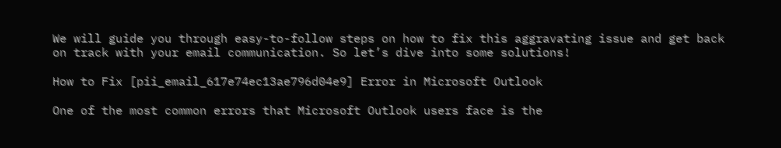We will guide you through easy-to-follow steps on how to fix this aggravating issue and get back on track with your email communication. So let’s dive into some solutions!

How to Fix [pii_email_617e74ec13ae796d04e9] Error in Microsoft Outlook

One of the most common errors that Microsoft Outlook users face is the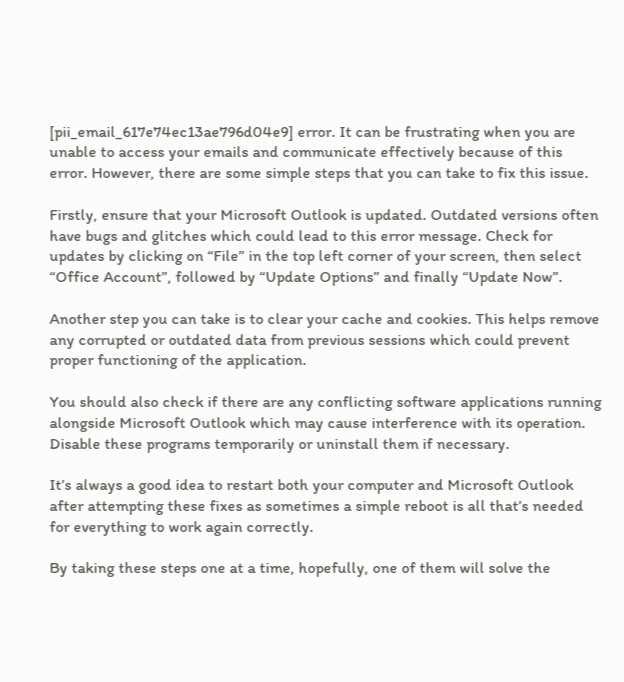[pii_email_617e74ec13ae796d04e9] error. It can be frustrating when you are unable to access your emails and communicate effectively because of this error. However, there are some simple steps that you can take to fix this issue.

Firstly, ensure that your Microsoft Outlook is updated. Outdated versions often have bugs and glitches which could lead to this error message. Check for updates by clicking on “File” in the top left corner of your screen, then select “Office Account”, followed by “Update Options” and finally “Update Now”.

Another step you can take is to clear your cache and cookies. This helps remove any corrupted or outdated data from previous sessions which could prevent proper functioning of the application.

You should also check if there are any conflicting software applications running alongside Microsoft Outlook which may cause interference with its operation. Disable these programs temporarily or uninstall them if necessary.

It’s always a good idea to restart both your computer and Microsoft Outlook after attempting these fixes as sometimes a simple reboot is all that’s needed for everything to work again correctly.

By taking these steps one at a time, hopefully, one of them will solve the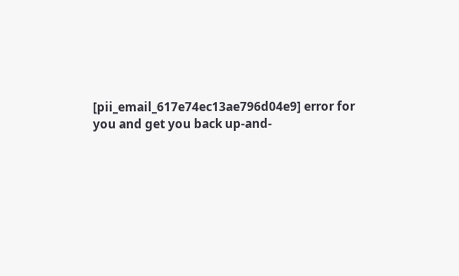[pii_email_617e74ec13ae796d04e9] error for you and get you back up-and-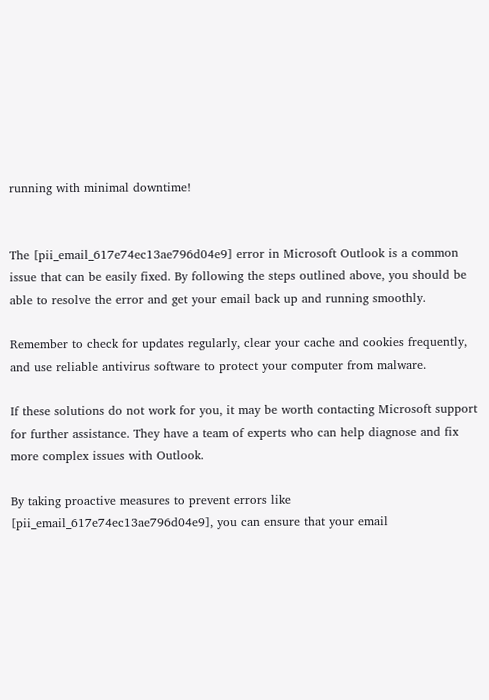running with minimal downtime!


The [pii_email_617e74ec13ae796d04e9] error in Microsoft Outlook is a common issue that can be easily fixed. By following the steps outlined above, you should be able to resolve the error and get your email back up and running smoothly.

Remember to check for updates regularly, clear your cache and cookies frequently, and use reliable antivirus software to protect your computer from malware.

If these solutions do not work for you, it may be worth contacting Microsoft support for further assistance. They have a team of experts who can help diagnose and fix more complex issues with Outlook.

By taking proactive measures to prevent errors like [pii_email_617e74ec13ae796d04e9], you can ensure that your email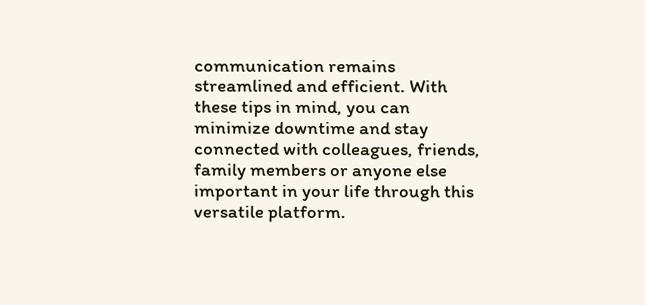communication remains streamlined and efficient. With these tips in mind, you can minimize downtime and stay connected with colleagues, friends, family members or anyone else important in your life through this versatile platform.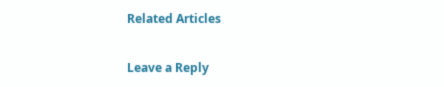Related Articles

Leave a Reply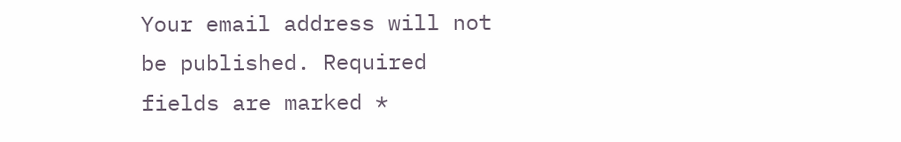Your email address will not be published. Required fields are marked *